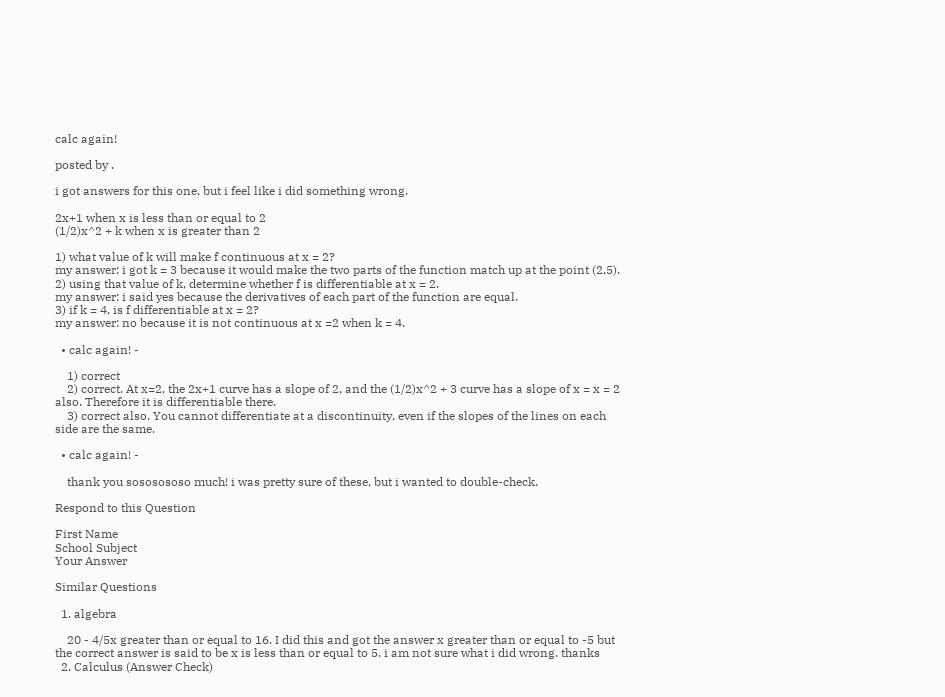calc again!

posted by .

i got answers for this one, but i feel like i did something wrong.

2x+1 when x is less than or equal to 2
(1/2)x^2 + k when x is greater than 2

1) what value of k will make f continuous at x = 2?
my answer: i got k = 3 because it would make the two parts of the function match up at the point (2,5).
2) using that value of k, determine whether f is differentiable at x = 2.
my answer: i said yes because the derivatives of each part of the function are equal.
3) if k = 4, is f differentiable at x = 2?
my answer: no because it is not continuous at x =2 when k = 4.

  • calc again! -

    1) correct
    2) correct. At x=2, the 2x+1 curve has a slope of 2, and the (1/2)x^2 + 3 curve has a slope of x = x = 2 also. Therefore it is differentiable there.
    3) correct also. You cannot differentiate at a discontinuity, even if the slopes of the lines on each side are the same.

  • calc again! -

    thank you sososososo much! i was pretty sure of these, but i wanted to double-check.

Respond to this Question

First Name
School Subject
Your Answer

Similar Questions

  1. algebra

    20 - 4/5x greater than or equal to 16. I did this and got the answer x greater than or equal to -5 but the correct answer is said to be x is less than or equal to 5. i am not sure what i did wrong. thanks
  2. Calculus (Answer Check)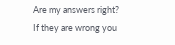Are my answers right? If they are wrong you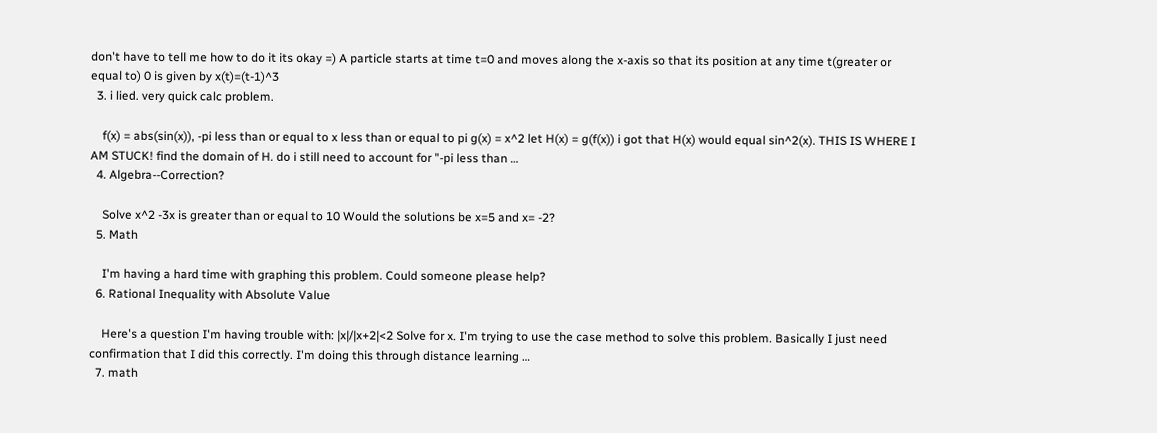don't have to tell me how to do it its okay =) A particle starts at time t=0 and moves along the x-axis so that its position at any time t(greater or equal to) 0 is given by x(t)=(t-1)^3
  3. i lied. very quick calc problem.

    f(x) = abs(sin(x)), -pi less than or equal to x less than or equal to pi g(x) = x^2 let H(x) = g(f(x)) i got that H(x) would equal sin^2(x). THIS IS WHERE I AM STUCK! find the domain of H. do i still need to account for "-pi less than …
  4. Algebra--Correction?

    Solve x^2 -3x is greater than or equal to 10 Would the solutions be x=5 and x= -2?
  5. Math

    I'm having a hard time with graphing this problem. Could someone please help?
  6. Rational Inequality with Absolute Value

    Here's a question I'm having trouble with: |x|/|x+2|<2 Solve for x. I'm trying to use the case method to solve this problem. Basically I just need confirmation that I did this correctly. I'm doing this through distance learning …
  7. math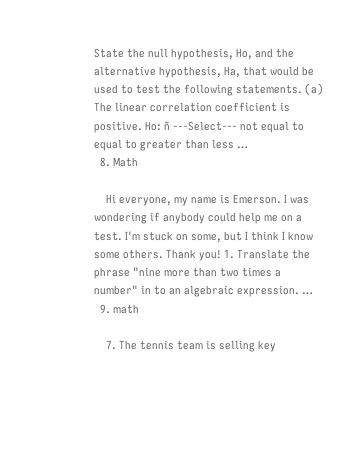State the null hypothesis, Ho, and the alternative hypothesis, Ha, that would be used to test the following statements. (a) The linear correlation coefficient is positive. Ho: ñ ---Select--- not equal to equal to greater than less …
  8. Math

    Hi everyone, my name is Emerson. I was wondering if anybody could help me on a test. I'm stuck on some, but I think I know some others. Thank you! 1. Translate the phrase "nine more than two times a number" in to an algebraic expression. …
  9. math

    7. The tennis team is selling key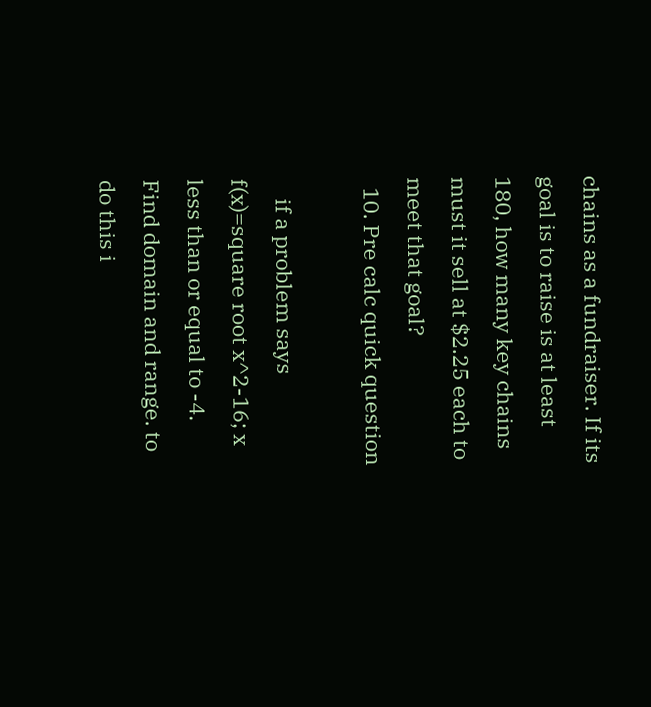chains as a fundraiser. If its goal is to raise is at least 180, how many key chains must it sell at $2.25 each to meet that goal?
  10. Pre calc quick question

    if a problem says f(x)=square root x^2-16; x less than or equal to -4. Find domain and range. to do this i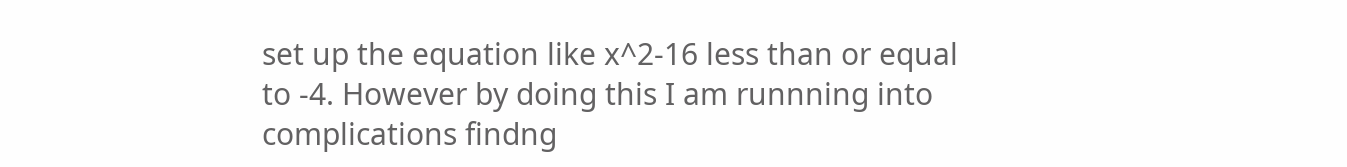set up the equation like x^2-16 less than or equal to -4. However by doing this I am runnning into complications findng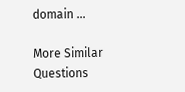domain …

More Similar Questions